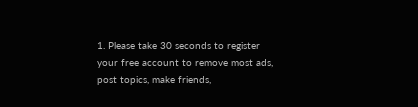1. Please take 30 seconds to register your free account to remove most ads, post topics, make friends,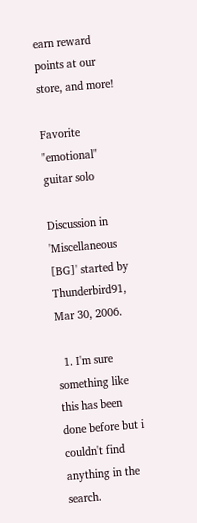earn reward points at our store, and more!

Favorite "emotional" guitar solo

Discussion in 'Miscellaneous [BG]' started by Thunderbird91, Mar 30, 2006.

  1. I'm sure something like this has been done before but i couldn't find anything in the search.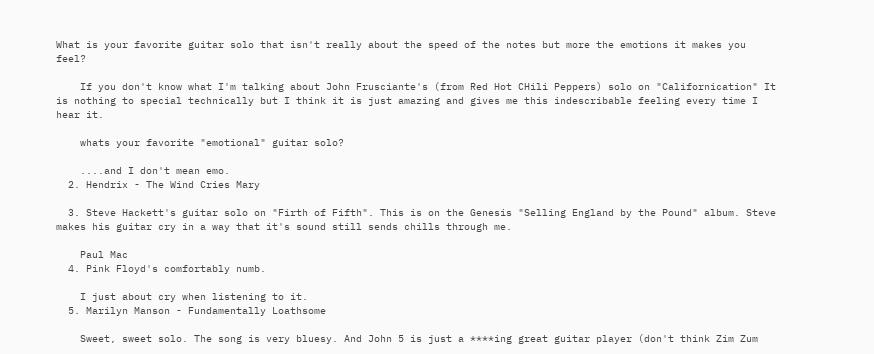What is your favorite guitar solo that isn't really about the speed of the notes but more the emotions it makes you feel?

    If you don't know what I'm talking about John Frusciante's (from Red Hot CHili Peppers) solo on "Californication" It is nothing to special technically but I think it is just amazing and gives me this indescribable feeling every time I hear it.

    whats your favorite "emotional" guitar solo?

    ....and I don't mean emo.
  2. Hendrix - The Wind Cries Mary

  3. Steve Hackett's guitar solo on "Firth of Fifth". This is on the Genesis "Selling England by the Pound" album. Steve makes his guitar cry in a way that it's sound still sends chills through me.

    Paul Mac
  4. Pink Floyd's comfortably numb.

    I just about cry when listening to it.
  5. Marilyn Manson - Fundamentally Loathsome

    Sweet, sweet solo. The song is very bluesy. And John 5 is just a ****ing great guitar player (don't think Zim Zum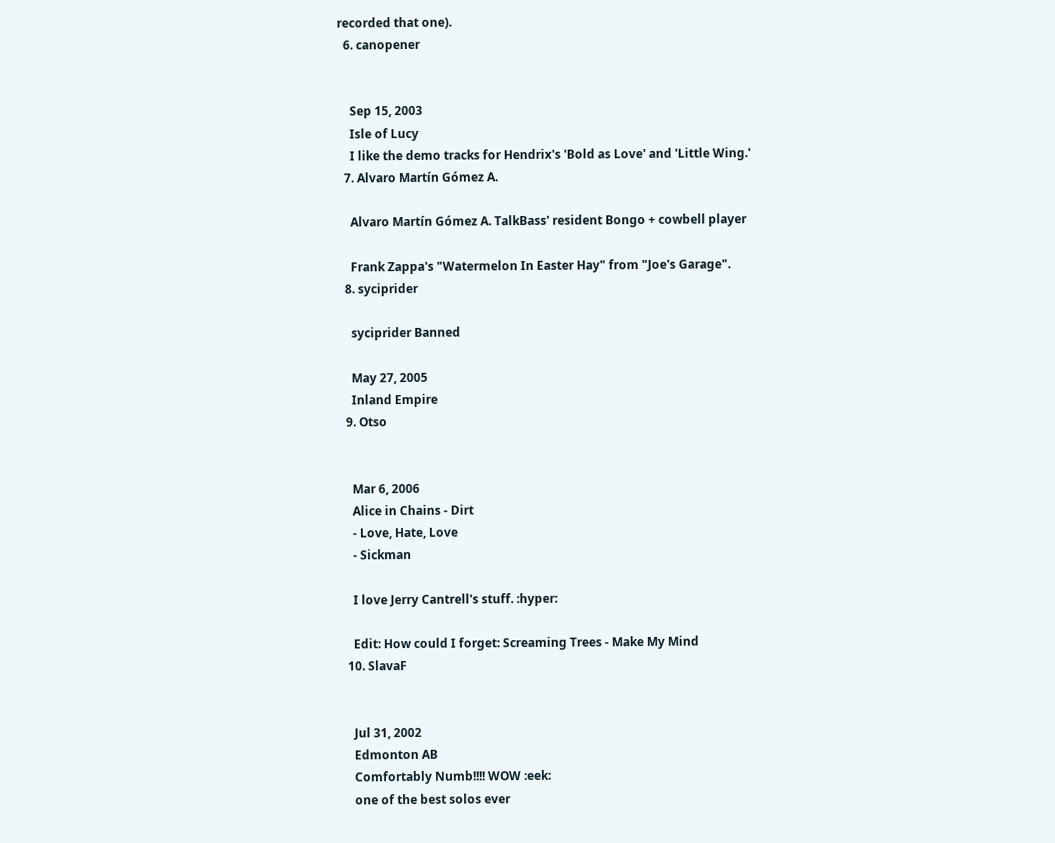recorded that one).
  6. canopener


    Sep 15, 2003
    Isle of Lucy
    I like the demo tracks for Hendrix's 'Bold as Love' and 'Little Wing.'
  7. Alvaro Martín Gómez A.

    Alvaro Martín Gómez A. TalkBass' resident Bongo + cowbell player

    Frank Zappa's "Watermelon In Easter Hay" from "Joe's Garage".
  8. syciprider

    syciprider Banned

    May 27, 2005
    Inland Empire
  9. Otso


    Mar 6, 2006
    Alice in Chains - Dirt
    - Love, Hate, Love
    - Sickman

    I love Jerry Cantrell's stuff. :hyper:

    Edit: How could I forget: Screaming Trees - Make My Mind
  10. SlavaF


    Jul 31, 2002
    Edmonton AB
    Comfortably Numb!!!! WOW :eek:
    one of the best solos ever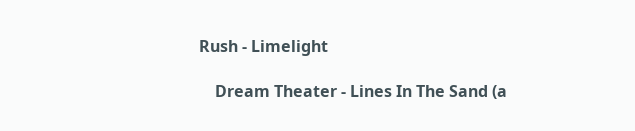Rush - Limelight

    Dream Theater - Lines In The Sand (a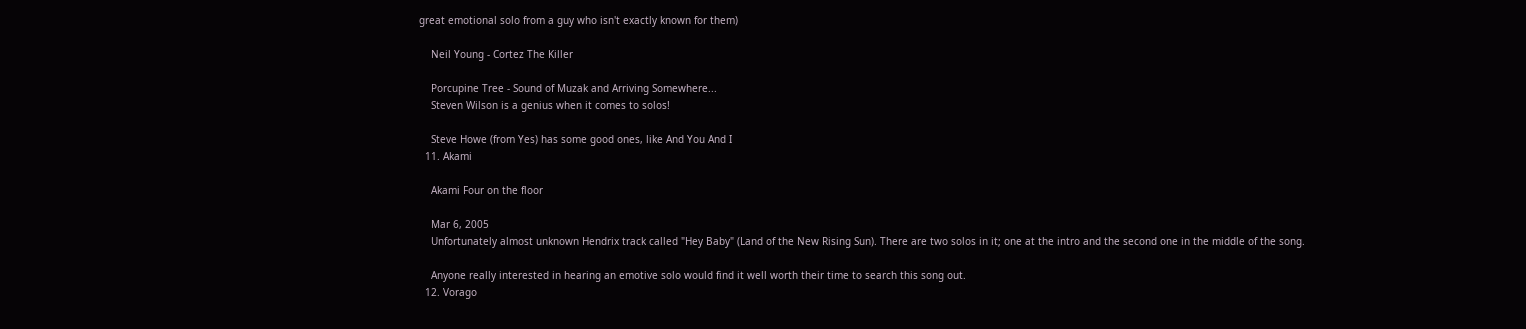great emotional solo from a guy who isn't exactly known for them)

    Neil Young - Cortez The Killer

    Porcupine Tree - Sound of Muzak and Arriving Somewhere...
    Steven Wilson is a genius when it comes to solos!

    Steve Howe (from Yes) has some good ones, like And You And I
  11. Akami

    Akami Four on the floor

    Mar 6, 2005
    Unfortunately almost unknown Hendrix track called "Hey Baby" (Land of the New Rising Sun). There are two solos in it; one at the intro and the second one in the middle of the song.

    Anyone really interested in hearing an emotive solo would find it well worth their time to search this song out.
  12. Vorago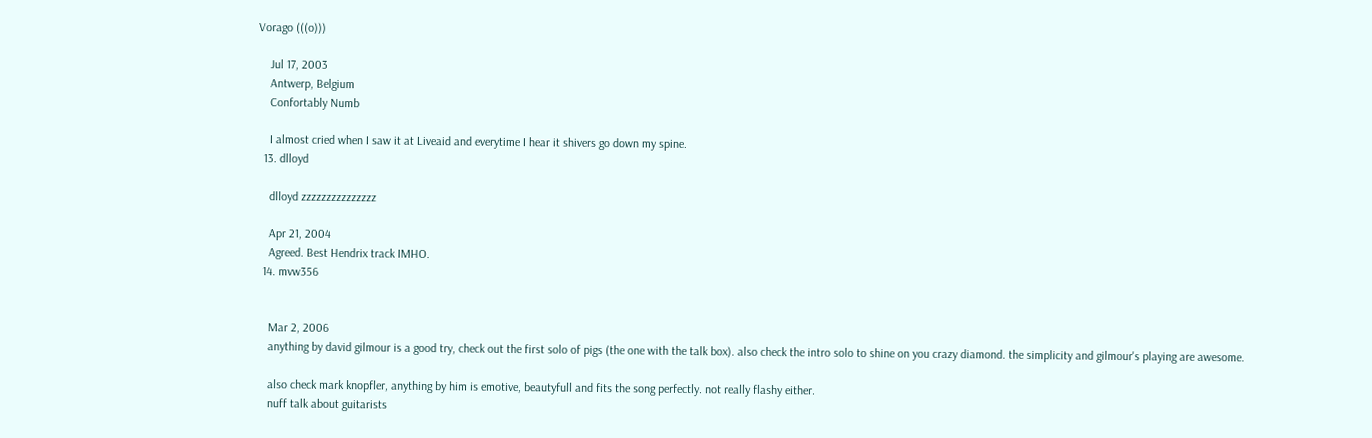Vorago (((o)))

    Jul 17, 2003
    Antwerp, Belgium
    Confortably Numb

    I almost cried when I saw it at Liveaid and everytime I hear it shivers go down my spine.
  13. dlloyd

    dlloyd zzzzzzzzzzzzzzz

    Apr 21, 2004
    Agreed. Best Hendrix track IMHO.
  14. mvw356


    Mar 2, 2006
    anything by david gilmour is a good try, check out the first solo of pigs (the one with the talk box). also check the intro solo to shine on you crazy diamond. the simplicity and gilmour's playing are awesome.

    also check mark knopfler, anything by him is emotive, beautyfull and fits the song perfectly. not really flashy either.
    nuff talk about guitarists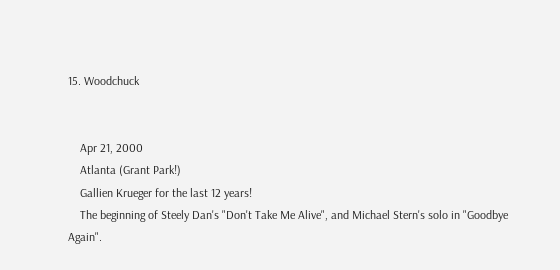15. Woodchuck


    Apr 21, 2000
    Atlanta (Grant Park!)
    Gallien Krueger for the last 12 years!
    The beginning of Steely Dan's "Don't Take Me Alive", and Michael Stern's solo in "Goodbye Again".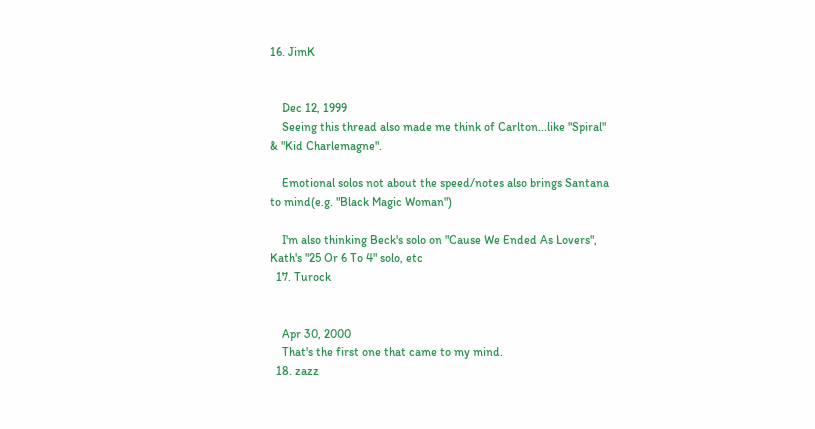16. JimK


    Dec 12, 1999
    Seeing this thread also made me think of Carlton...like "Spiral" & "Kid Charlemagne".

    Emotional solos not about the speed/notes also brings Santana to mind(e.g. "Black Magic Woman")

    I'm also thinking Beck's solo on "Cause We Ended As Lovers", Kath's "25 Or 6 To 4" solo, etc
  17. Turock


    Apr 30, 2000
    That's the first one that came to my mind.
  18. zazz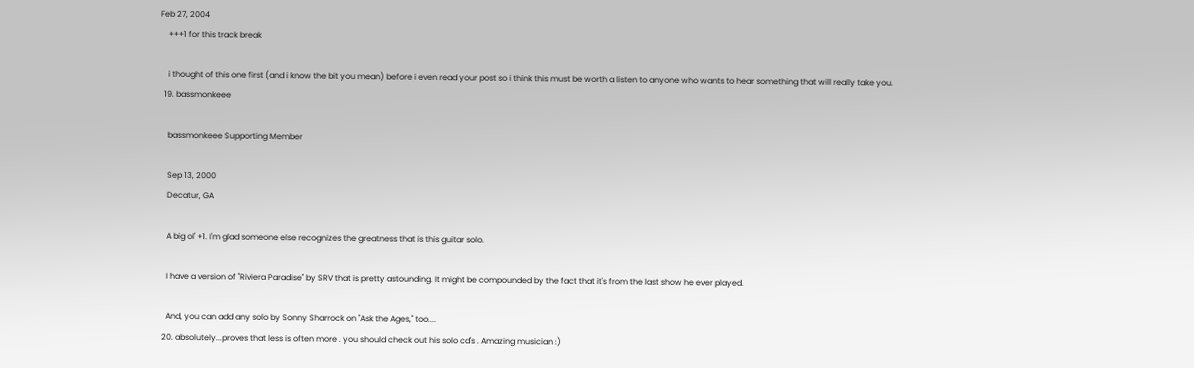Feb 27, 2004
    +++1 for this track break

    i thought of this one first (and i know the bit you mean) before i even read your post so i think this must be worth a listen to anyone who wants to hear something that will really take you.
  19. bassmonkeee

    bassmonkeee Supporting Member

    Sep 13, 2000
    Decatur, GA

    A big ol' +1. I'm glad someone else recognizes the greatness that is this guitar solo.

    I have a version of "Riviera Paradise" by SRV that is pretty astounding. It might be compounded by the fact that it's from the last show he ever played.

    And, you can add any solo by Sonny Sharrock on "Ask the Ages," too....
  20. absolutely...proves that less is often more . you should check out his solo cd's . Amazing musician :)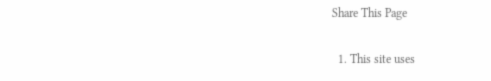Share This Page

  1. This site uses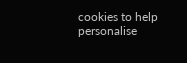cookies to help personalise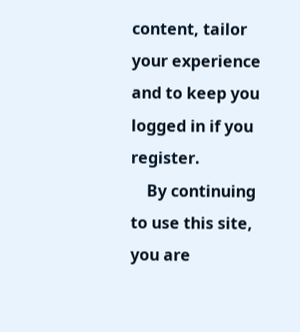content, tailor your experience and to keep you logged in if you register.
    By continuing to use this site, you are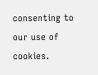consenting to our use of cookies.